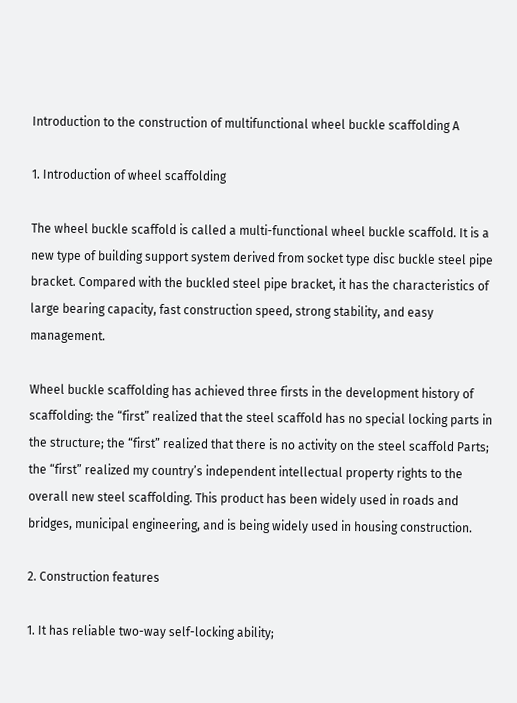Introduction to the construction of multifunctional wheel buckle scaffolding A

1. Introduction of wheel scaffolding

The wheel buckle scaffold is called a multi-functional wheel buckle scaffold. It is a new type of building support system derived from socket type disc buckle steel pipe bracket. Compared with the buckled steel pipe bracket, it has the characteristics of large bearing capacity, fast construction speed, strong stability, and easy management.

Wheel buckle scaffolding has achieved three firsts in the development history of scaffolding: the “first” realized that the steel scaffold has no special locking parts in the structure; the “first” realized that there is no activity on the steel scaffold Parts; the “first” realized my country’s independent intellectual property rights to the overall new steel scaffolding. This product has been widely used in roads and bridges, municipal engineering, and is being widely used in housing construction.

2. Construction features

1. It has reliable two-way self-locking ability;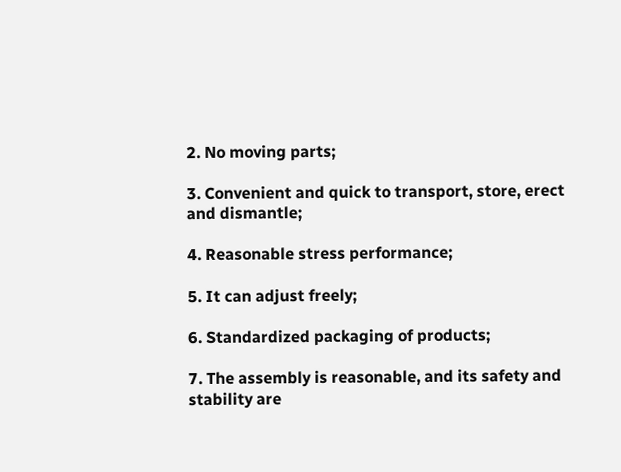2. No moving parts;

3. Convenient and quick to transport, store, erect and dismantle;

4. Reasonable stress performance;

5. It can adjust freely;

6. Standardized packaging of products;

7. The assembly is reasonable, and its safety and stability are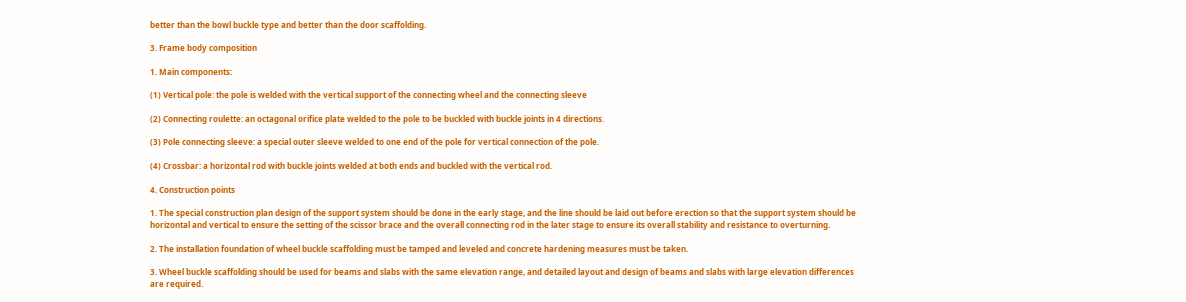better than the bowl buckle type and better than the door scaffolding.

3. Frame body composition

1. Main components:

(1) Vertical pole: the pole is welded with the vertical support of the connecting wheel and the connecting sleeve

(2) Connecting roulette: an octagonal orifice plate welded to the pole to be buckled with buckle joints in 4 directions.

(3) Pole connecting sleeve: a special outer sleeve welded to one end of the pole for vertical connection of the pole.

(4) Crossbar: a horizontal rod with buckle joints welded at both ends and buckled with the vertical rod.

4. Construction points

1. The special construction plan design of the support system should be done in the early stage, and the line should be laid out before erection so that the support system should be horizontal and vertical to ensure the setting of the scissor brace and the overall connecting rod in the later stage to ensure its overall stability and resistance to overturning.

2. The installation foundation of wheel buckle scaffolding must be tamped and leveled and concrete hardening measures must be taken.

3. Wheel buckle scaffolding should be used for beams and slabs with the same elevation range, and detailed layout and design of beams and slabs with large elevation differences are required.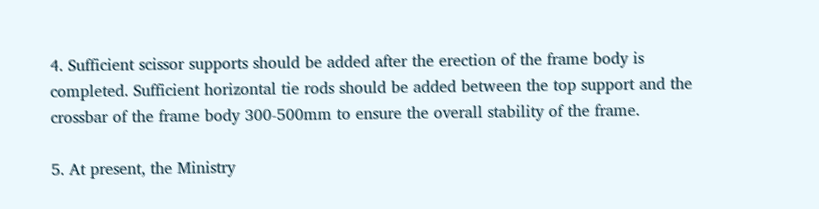4. Sufficient scissor supports should be added after the erection of the frame body is completed. Sufficient horizontal tie rods should be added between the top support and the crossbar of the frame body 300-500mm to ensure the overall stability of the frame.

5. At present, the Ministry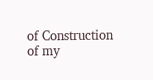of Construction of my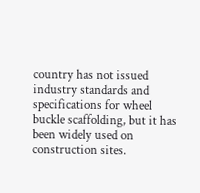country has not issued industry standards and specifications for wheel buckle scaffolding, but it has been widely used on construction sites.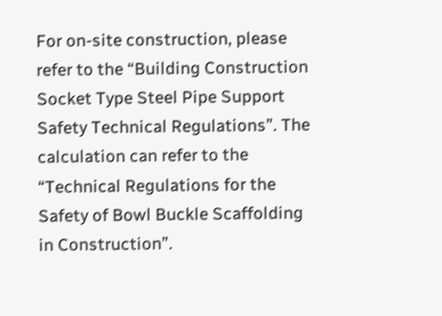For on-site construction, please refer to the “Building Construction Socket Type Steel Pipe Support Safety Technical Regulations”. The calculation can refer to the “Technical Regulations for the Safety of Bowl Buckle Scaffolding in Construction”.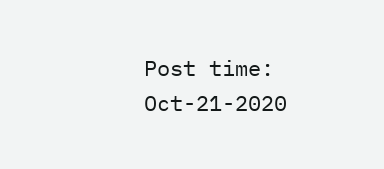Post time: Oct-21-2020